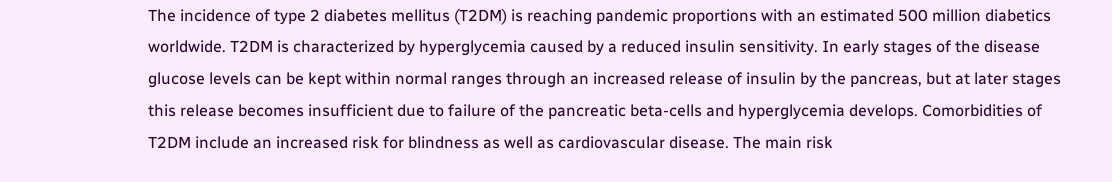The incidence of type 2 diabetes mellitus (T2DM) is reaching pandemic proportions with an estimated 500 million diabetics worldwide. T2DM is characterized by hyperglycemia caused by a reduced insulin sensitivity. In early stages of the disease glucose levels can be kept within normal ranges through an increased release of insulin by the pancreas, but at later stages this release becomes insufficient due to failure of the pancreatic beta-cells and hyperglycemia develops. Comorbidities of T2DM include an increased risk for blindness as well as cardiovascular disease. The main risk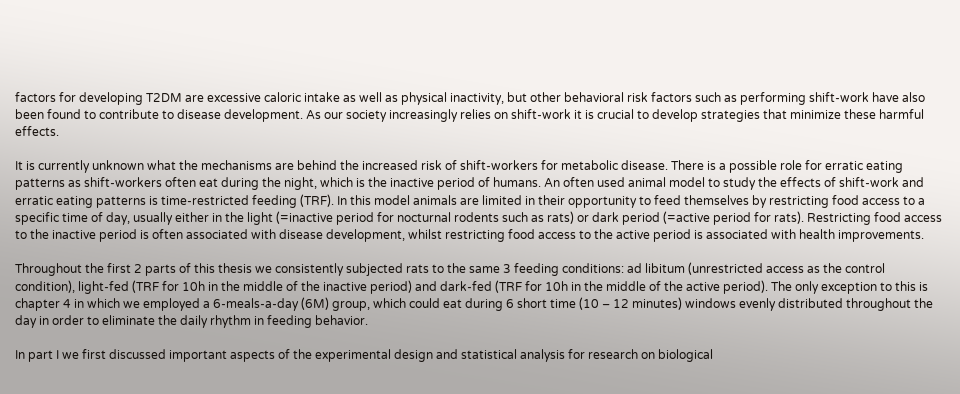factors for developing T2DM are excessive caloric intake as well as physical inactivity, but other behavioral risk factors such as performing shift-work have also been found to contribute to disease development. As our society increasingly relies on shift-work it is crucial to develop strategies that minimize these harmful effects.

It is currently unknown what the mechanisms are behind the increased risk of shift-workers for metabolic disease. There is a possible role for erratic eating patterns as shift-workers often eat during the night, which is the inactive period of humans. An often used animal model to study the effects of shift-work and erratic eating patterns is time-restricted feeding (TRF). In this model animals are limited in their opportunity to feed themselves by restricting food access to a specific time of day, usually either in the light (=inactive period for nocturnal rodents such as rats) or dark period (=active period for rats). Restricting food access to the inactive period is often associated with disease development, whilst restricting food access to the active period is associated with health improvements.

Throughout the first 2 parts of this thesis we consistently subjected rats to the same 3 feeding conditions: ad libitum (unrestricted access as the control condition), light-fed (TRF for 10h in the middle of the inactive period) and dark-fed (TRF for 10h in the middle of the active period). The only exception to this is chapter 4 in which we employed a 6-meals-a-day (6M) group, which could eat during 6 short time (10 – 12 minutes) windows evenly distributed throughout the day in order to eliminate the daily rhythm in feeding behavior.

In part I we first discussed important aspects of the experimental design and statistical analysis for research on biological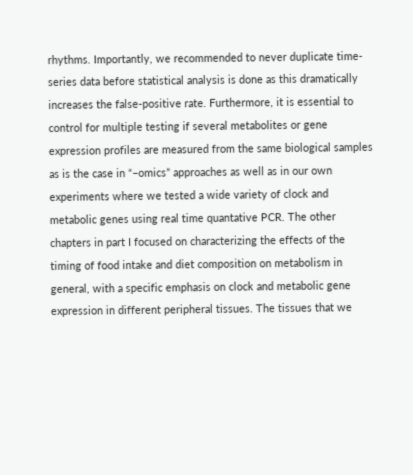rhythms. Importantly, we recommended to never duplicate time-series data before statistical analysis is done as this dramatically increases the false-positive rate. Furthermore, it is essential to control for multiple testing if several metabolites or gene expression profiles are measured from the same biological samples as is the case in “–omics” approaches as well as in our own experiments where we tested a wide variety of clock and metabolic genes using real time quantative PCR. The other chapters in part I focused on characterizing the effects of the timing of food intake and diet composition on metabolism in general, with a specific emphasis on clock and metabolic gene expression in different peripheral tissues. The tissues that we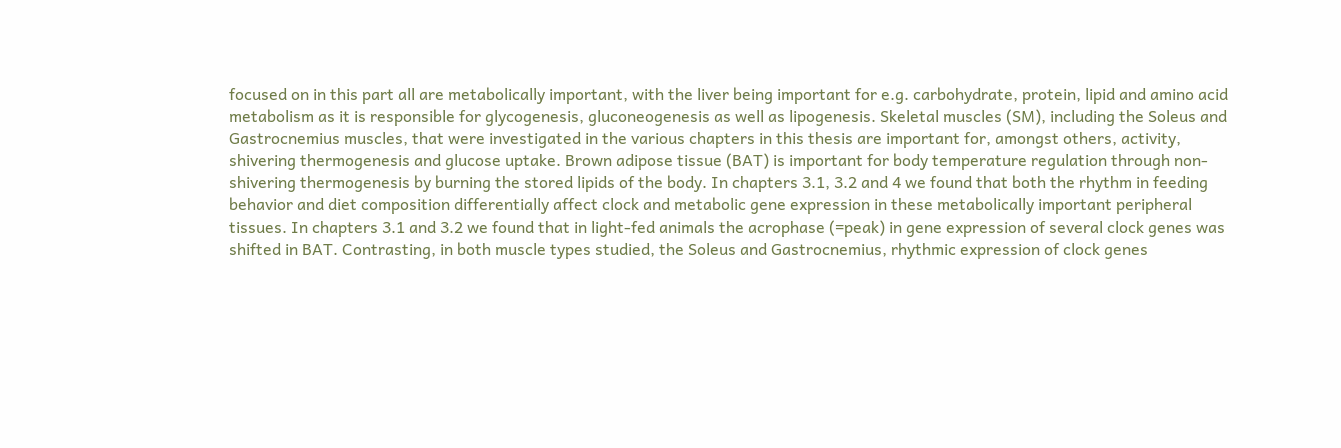focused on in this part all are metabolically important, with the liver being important for e.g. carbohydrate, protein, lipid and amino acid metabolism as it is responsible for glycogenesis, gluconeogenesis as well as lipogenesis. Skeletal muscles (SM), including the Soleus and Gastrocnemius muscles, that were investigated in the various chapters in this thesis are important for, amongst others, activity, shivering thermogenesis and glucose uptake. Brown adipose tissue (BAT) is important for body temperature regulation through non-shivering thermogenesis by burning the stored lipids of the body. In chapters 3.1, 3.2 and 4 we found that both the rhythm in feeding behavior and diet composition differentially affect clock and metabolic gene expression in these metabolically important peripheral tissues. In chapters 3.1 and 3.2 we found that in light-fed animals the acrophase (=peak) in gene expression of several clock genes was shifted in BAT. Contrasting, in both muscle types studied, the Soleus and Gastrocnemius, rhythmic expression of clock genes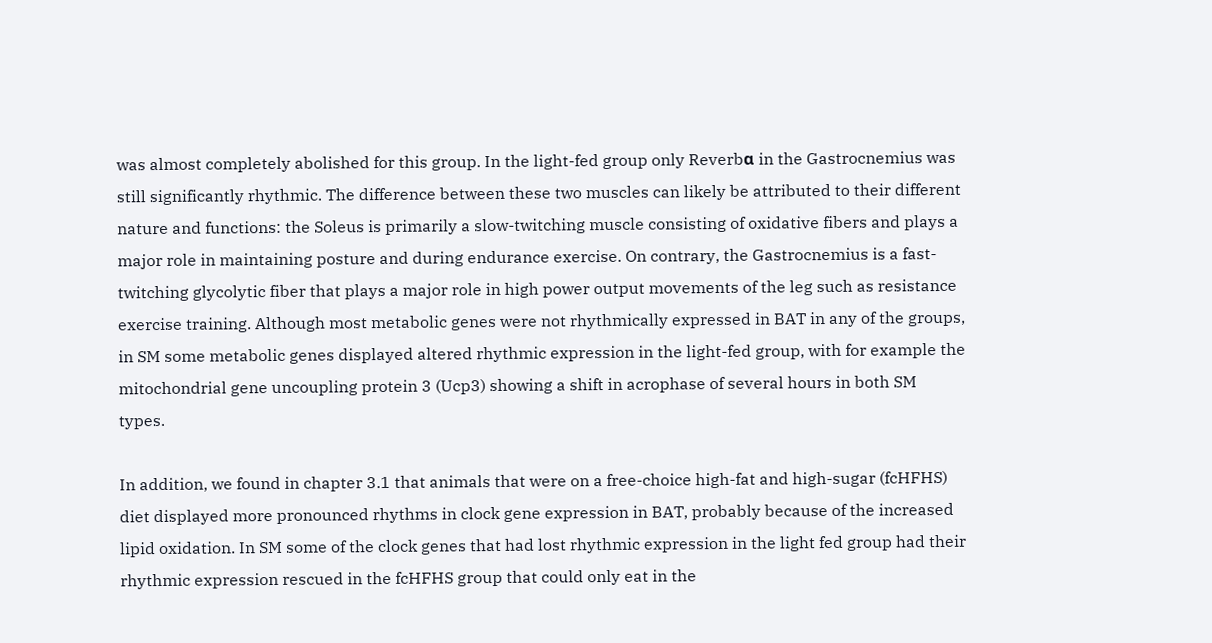was almost completely abolished for this group. In the light-fed group only Reverbα in the Gastrocnemius was still significantly rhythmic. The difference between these two muscles can likely be attributed to their different nature and functions: the Soleus is primarily a slow-twitching muscle consisting of oxidative fibers and plays a major role in maintaining posture and during endurance exercise. On contrary, the Gastrocnemius is a fast-twitching glycolytic fiber that plays a major role in high power output movements of the leg such as resistance exercise training. Although most metabolic genes were not rhythmically expressed in BAT in any of the groups, in SM some metabolic genes displayed altered rhythmic expression in the light-fed group, with for example the mitochondrial gene uncoupling protein 3 (Ucp3) showing a shift in acrophase of several hours in both SM types.

In addition, we found in chapter 3.1 that animals that were on a free-choice high-fat and high-sugar (fcHFHS) diet displayed more pronounced rhythms in clock gene expression in BAT, probably because of the increased lipid oxidation. In SM some of the clock genes that had lost rhythmic expression in the light fed group had their rhythmic expression rescued in the fcHFHS group that could only eat in the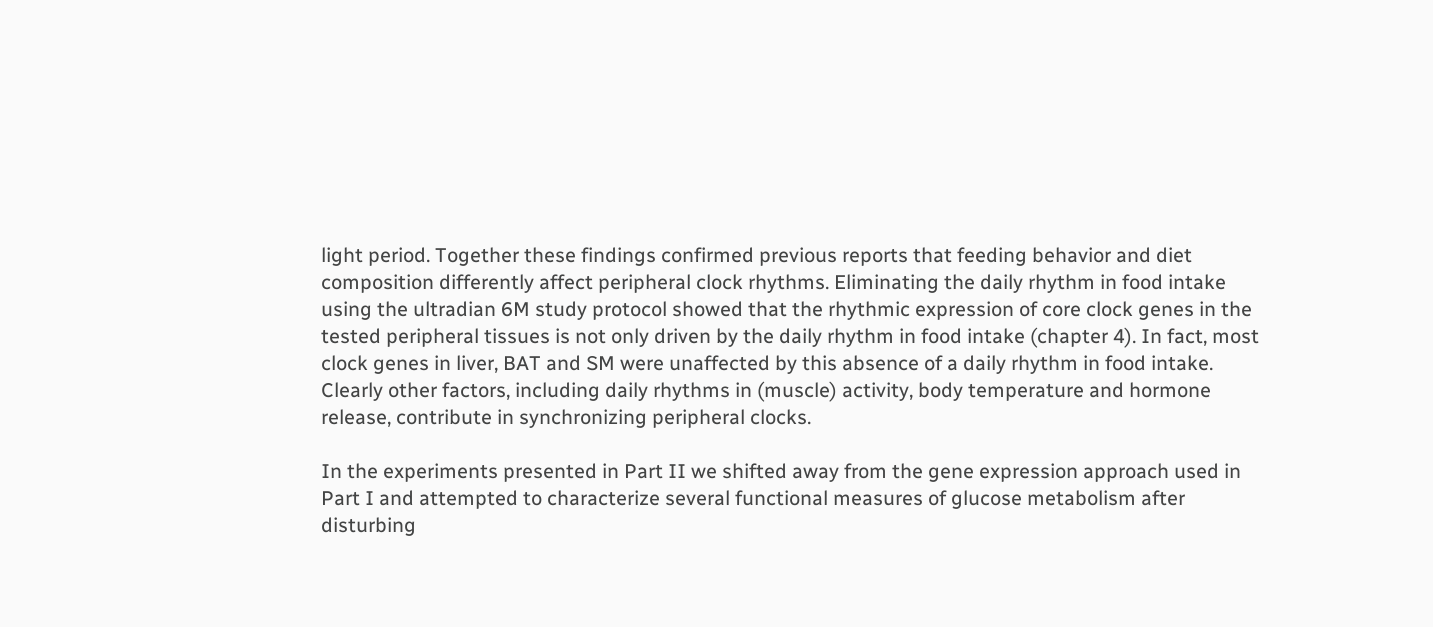light period. Together these findings confirmed previous reports that feeding behavior and diet composition differently affect peripheral clock rhythms. Eliminating the daily rhythm in food intake using the ultradian 6M study protocol showed that the rhythmic expression of core clock genes in the tested peripheral tissues is not only driven by the daily rhythm in food intake (chapter 4). In fact, most clock genes in liver, BAT and SM were unaffected by this absence of a daily rhythm in food intake. Clearly other factors, including daily rhythms in (muscle) activity, body temperature and hormone release, contribute in synchronizing peripheral clocks.

In the experiments presented in Part II we shifted away from the gene expression approach used in Part I and attempted to characterize several functional measures of glucose metabolism after disturbing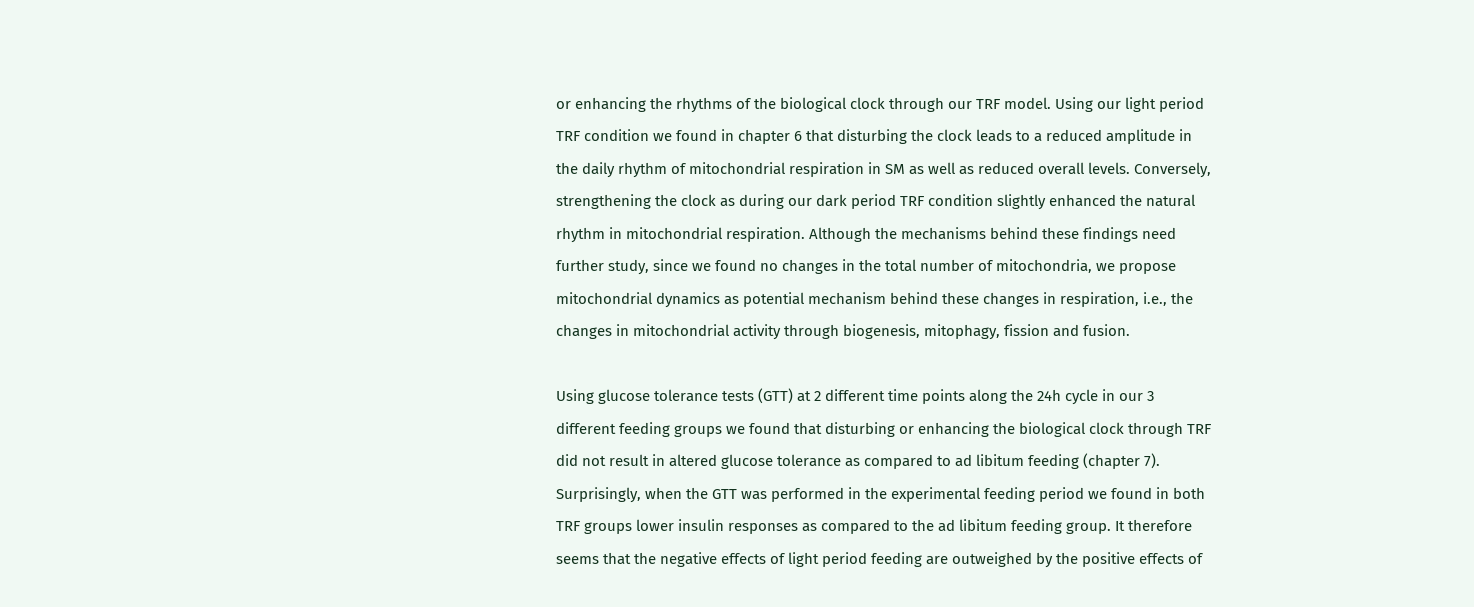or enhancing the rhythms of the biological clock through our TRF model. Using our light period TRF condition we found in chapter 6 that disturbing the clock leads to a reduced amplitude in the daily rhythm of mitochondrial respiration in SM as well as reduced overall levels. Conversely, strengthening the clock as during our dark period TRF condition slightly enhanced the natural rhythm in mitochondrial respiration. Although the mechanisms behind these findings need further study, since we found no changes in the total number of mitochondria, we propose mitochondrial dynamics as potential mechanism behind these changes in respiration, i.e., the changes in mitochondrial activity through biogenesis, mitophagy, fission and fusion.

Using glucose tolerance tests (GTT) at 2 different time points along the 24h cycle in our 3 different feeding groups we found that disturbing or enhancing the biological clock through TRF did not result in altered glucose tolerance as compared to ad libitum feeding (chapter 7). Surprisingly, when the GTT was performed in the experimental feeding period we found in both TRF groups lower insulin responses as compared to the ad libitum feeding group. It therefore seems that the negative effects of light period feeding are outweighed by the positive effects of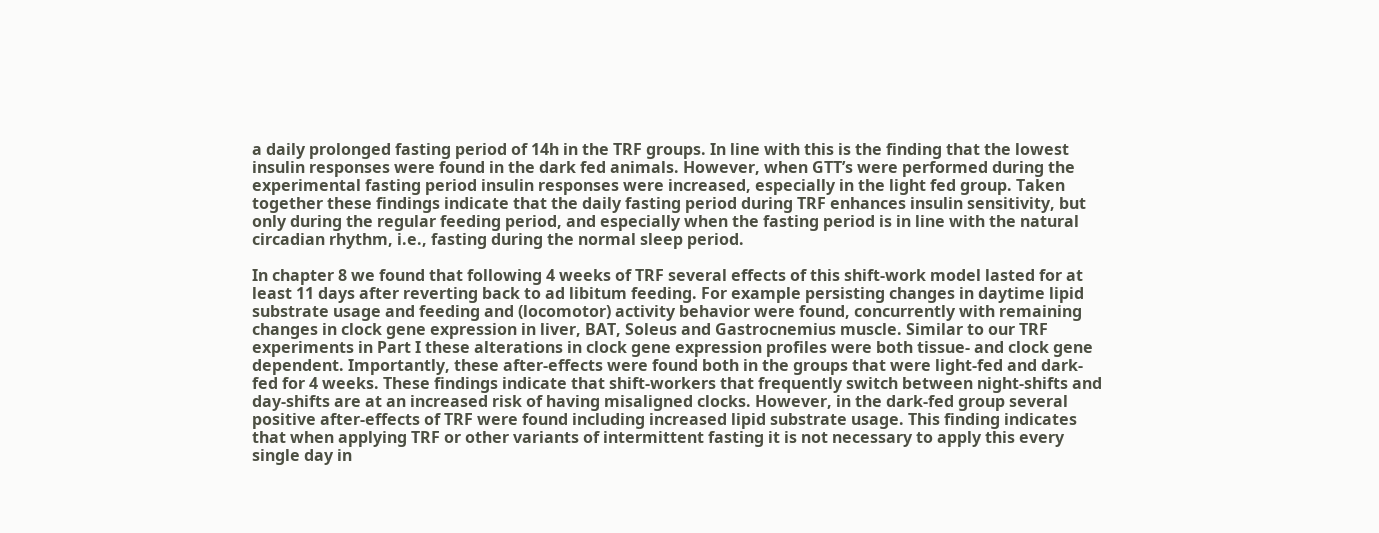a daily prolonged fasting period of 14h in the TRF groups. In line with this is the finding that the lowest insulin responses were found in the dark fed animals. However, when GTT’s were performed during the experimental fasting period insulin responses were increased, especially in the light fed group. Taken together these findings indicate that the daily fasting period during TRF enhances insulin sensitivity, but only during the regular feeding period, and especially when the fasting period is in line with the natural circadian rhythm, i.e., fasting during the normal sleep period.

In chapter 8 we found that following 4 weeks of TRF several effects of this shift-work model lasted for at least 11 days after reverting back to ad libitum feeding. For example persisting changes in daytime lipid substrate usage and feeding and (locomotor) activity behavior were found, concurrently with remaining changes in clock gene expression in liver, BAT, Soleus and Gastrocnemius muscle. Similar to our TRF experiments in Part I these alterations in clock gene expression profiles were both tissue- and clock gene dependent. Importantly, these after-effects were found both in the groups that were light-fed and dark-fed for 4 weeks. These findings indicate that shift-workers that frequently switch between night-shifts and day-shifts are at an increased risk of having misaligned clocks. However, in the dark-fed group several positive after-effects of TRF were found including increased lipid substrate usage. This finding indicates that when applying TRF or other variants of intermittent fasting it is not necessary to apply this every single day in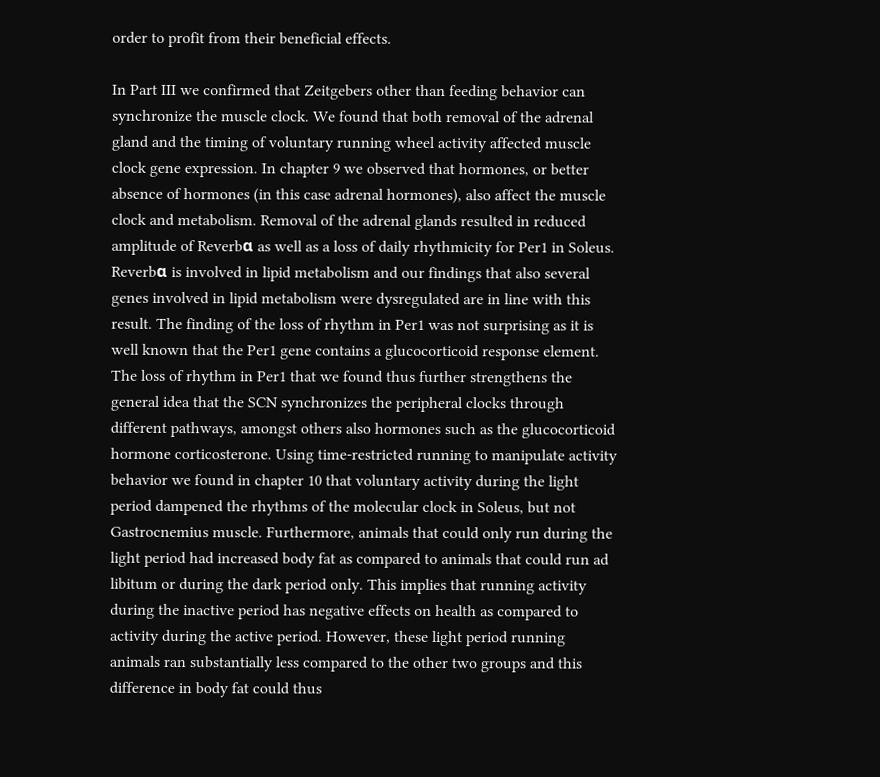order to profit from their beneficial effects.

In Part III we confirmed that Zeitgebers other than feeding behavior can synchronize the muscle clock. We found that both removal of the adrenal gland and the timing of voluntary running wheel activity affected muscle clock gene expression. In chapter 9 we observed that hormones, or better absence of hormones (in this case adrenal hormones), also affect the muscle clock and metabolism. Removal of the adrenal glands resulted in reduced amplitude of Reverbα as well as a loss of daily rhythmicity for Per1 in Soleus. Reverbα is involved in lipid metabolism and our findings that also several genes involved in lipid metabolism were dysregulated are in line with this result. The finding of the loss of rhythm in Per1 was not surprising as it is well known that the Per1 gene contains a glucocorticoid response element. The loss of rhythm in Per1 that we found thus further strengthens the general idea that the SCN synchronizes the peripheral clocks through different pathways, amongst others also hormones such as the glucocorticoid hormone corticosterone. Using time-restricted running to manipulate activity behavior we found in chapter 10 that voluntary activity during the light period dampened the rhythms of the molecular clock in Soleus, but not Gastrocnemius muscle. Furthermore, animals that could only run during the light period had increased body fat as compared to animals that could run ad libitum or during the dark period only. This implies that running activity during the inactive period has negative effects on health as compared to activity during the active period. However, these light period running animals ran substantially less compared to the other two groups and this difference in body fat could thus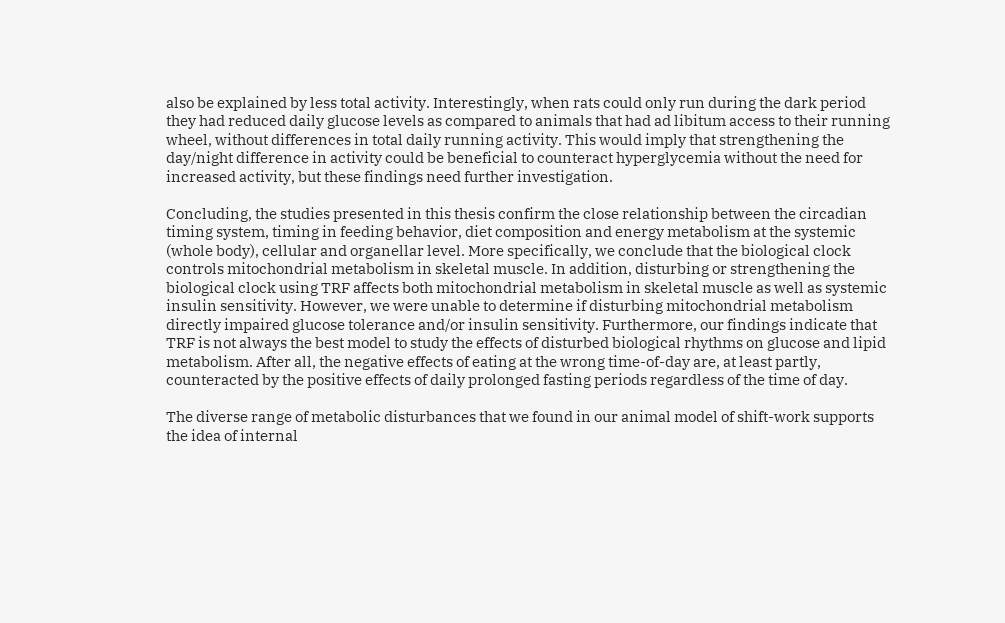also be explained by less total activity. Interestingly, when rats could only run during the dark period they had reduced daily glucose levels as compared to animals that had ad libitum access to their running wheel, without differences in total daily running activity. This would imply that strengthening the day/night difference in activity could be beneficial to counteract hyperglycemia without the need for increased activity, but these findings need further investigation.

Concluding, the studies presented in this thesis confirm the close relationship between the circadian timing system, timing in feeding behavior, diet composition and energy metabolism at the systemic (whole body), cellular and organellar level. More specifically, we conclude that the biological clock controls mitochondrial metabolism in skeletal muscle. In addition, disturbing or strengthening the biological clock using TRF affects both mitochondrial metabolism in skeletal muscle as well as systemic insulin sensitivity. However, we were unable to determine if disturbing mitochondrial metabolism directly impaired glucose tolerance and/or insulin sensitivity. Furthermore, our findings indicate that TRF is not always the best model to study the effects of disturbed biological rhythms on glucose and lipid metabolism. After all, the negative effects of eating at the wrong time-of-day are, at least partly, counteracted by the positive effects of daily prolonged fasting periods regardless of the time of day.

The diverse range of metabolic disturbances that we found in our animal model of shift-work supports the idea of internal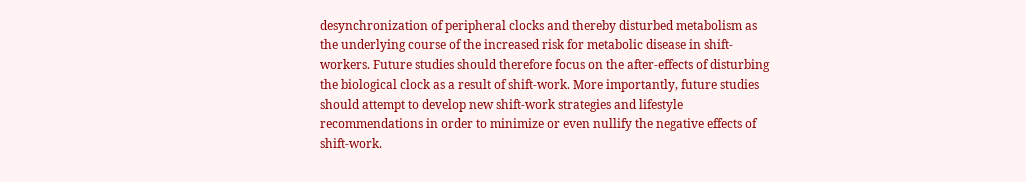desynchronization of peripheral clocks and thereby disturbed metabolism as the underlying course of the increased risk for metabolic disease in shift-workers. Future studies should therefore focus on the after-effects of disturbing the biological clock as a result of shift-work. More importantly, future studies should attempt to develop new shift-work strategies and lifestyle recommendations in order to minimize or even nullify the negative effects of shift-work.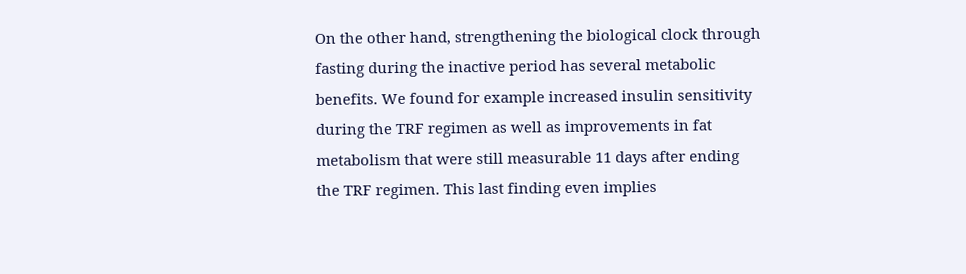On the other hand, strengthening the biological clock through fasting during the inactive period has several metabolic benefits. We found for example increased insulin sensitivity during the TRF regimen as well as improvements in fat metabolism that were still measurable 11 days after ending the TRF regimen. This last finding even implies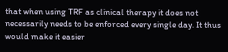that when using TRF as clinical therapy it does not necessarily needs to be enforced every single day. It thus would make it easier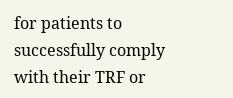for patients to successfully comply with their TRF or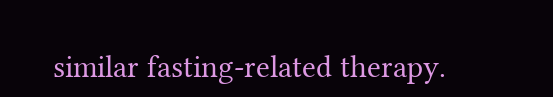similar fasting-related therapy.